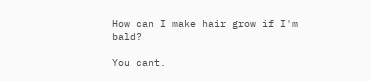How can I make hair grow if I'm bald?

You cant.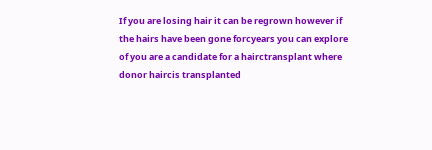If you are losing hair it can be regrown however if the hairs have been gone forcyears you can explore of you are a candidate for a hairctransplant where donor haircis transplanted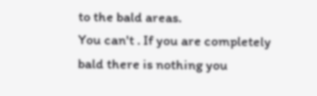to the bald areas.
You can't . If you are completely bald there is nothing you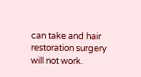can take and hair restoration surgery will not work.